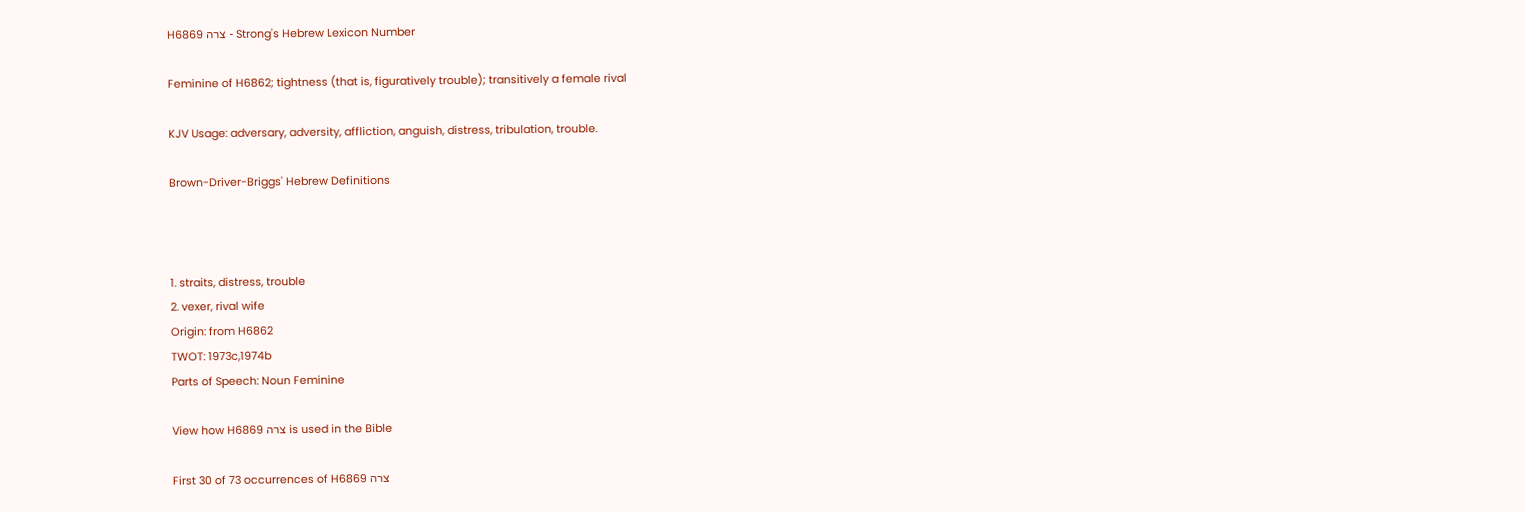H6869 צרה - Strong's Hebrew Lexicon Number

Feminine of H6862; tightness (that is, figuratively trouble); transitively a female rival

KJV Usage: adversary, adversity, affliction, anguish, distress, tribulation, trouble.

Brown-Driver-Briggs' Hebrew Definitions



1. straits, distress, trouble
2. vexer, rival wife
Origin: from H6862
TWOT: 1973c,1974b
Parts of Speech: Noun Feminine

View how H6869 צרה is used in the Bible

First 30 of 73 occurrences of H6869 צרה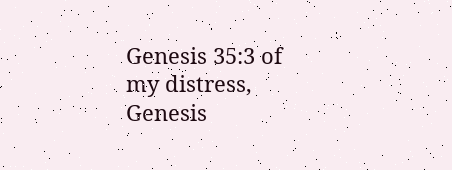Genesis 35:3 of my distress,
Genesis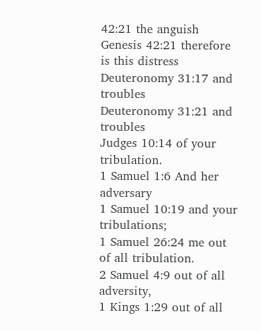42:21 the anguish
Genesis 42:21 therefore is this distress
Deuteronomy 31:17 and troubles
Deuteronomy 31:21 and troubles
Judges 10:14 of your tribulation.
1 Samuel 1:6 And her adversary
1 Samuel 10:19 and your tribulations;
1 Samuel 26:24 me out of all tribulation.
2 Samuel 4:9 out of all adversity,
1 Kings 1:29 out of all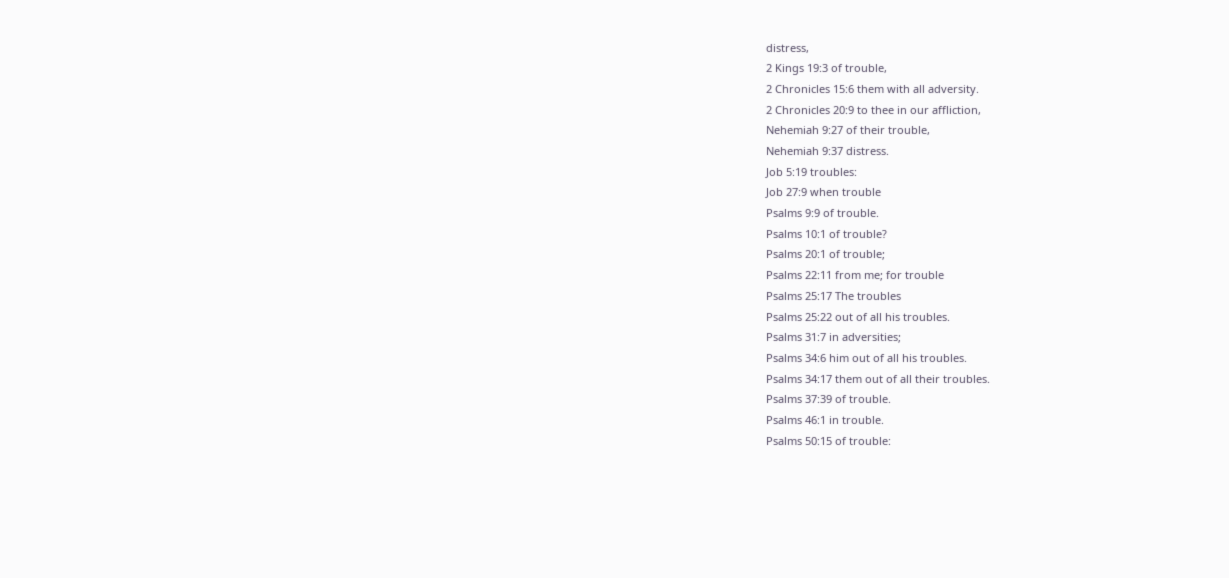distress,
2 Kings 19:3 of trouble,
2 Chronicles 15:6 them with all adversity.
2 Chronicles 20:9 to thee in our affliction,
Nehemiah 9:27 of their trouble,
Nehemiah 9:37 distress.
Job 5:19 troubles:
Job 27:9 when trouble
Psalms 9:9 of trouble.
Psalms 10:1 of trouble?
Psalms 20:1 of trouble;
Psalms 22:11 from me; for trouble
Psalms 25:17 The troubles
Psalms 25:22 out of all his troubles.
Psalms 31:7 in adversities;
Psalms 34:6 him out of all his troubles.
Psalms 34:17 them out of all their troubles.
Psalms 37:39 of trouble.
Psalms 46:1 in trouble.
Psalms 50:15 of trouble: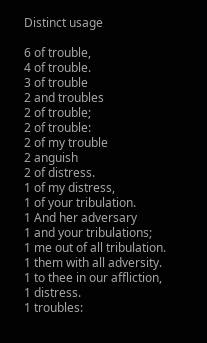Distinct usage

6 of trouble,
4 of trouble.
3 of trouble
2 and troubles
2 of trouble;
2 of trouble:
2 of my trouble
2 anguish
2 of distress.
1 of my distress,
1 of your tribulation.
1 And her adversary
1 and your tribulations;
1 me out of all tribulation.
1 them with all adversity.
1 to thee in our affliction,
1 distress.
1 troubles: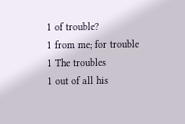1 of trouble?
1 from me; for trouble
1 The troubles
1 out of all his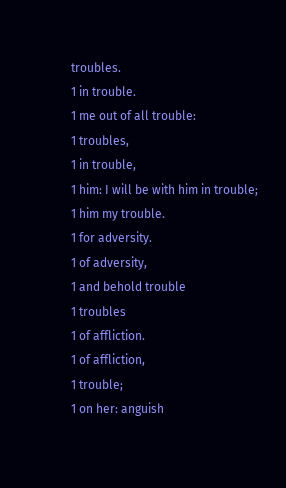troubles.
1 in trouble.
1 me out of all trouble:
1 troubles,
1 in trouble,
1 him: I will be with him in trouble;
1 him my trouble.
1 for adversity.
1 of adversity,
1 and behold trouble
1 troubles
1 of affliction.
1 of affliction,
1 trouble;
1 on her: anguish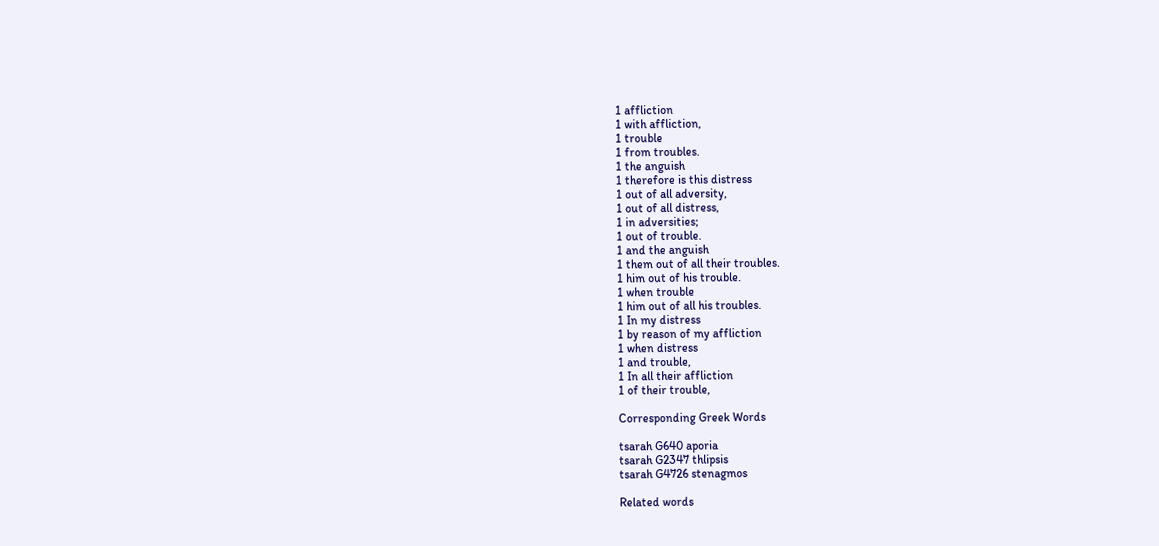1 affliction
1 with affliction,
1 trouble
1 from troubles.
1 the anguish
1 therefore is this distress
1 out of all adversity,
1 out of all distress,
1 in adversities;
1 out of trouble.
1 and the anguish
1 them out of all their troubles.
1 him out of his trouble.
1 when trouble
1 him out of all his troubles.
1 In my distress
1 by reason of my affliction
1 when distress
1 and trouble,
1 In all their affliction
1 of their trouble,

Corresponding Greek Words

tsarah G640 aporia
tsarah G2347 thlipsis
tsarah G4726 stenagmos

Related words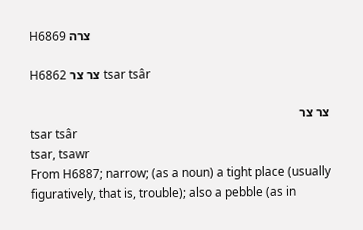H6869 צרה

H6862 צר צר tsar tsâr

צר צר
tsar tsâr
tsar, tsawr
From H6887; narrow; (as a noun) a tight place (usually figuratively, that is, trouble); also a pebble (as in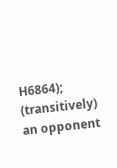H6864); (transitively) an opponent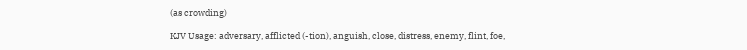(as crowding)

KJV Usage: adversary, afflicted (-tion), anguish, close, distress, enemy, flint, foe,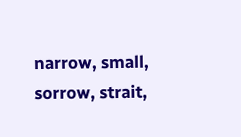narrow, small, sorrow, strait,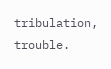tribulation, trouble.